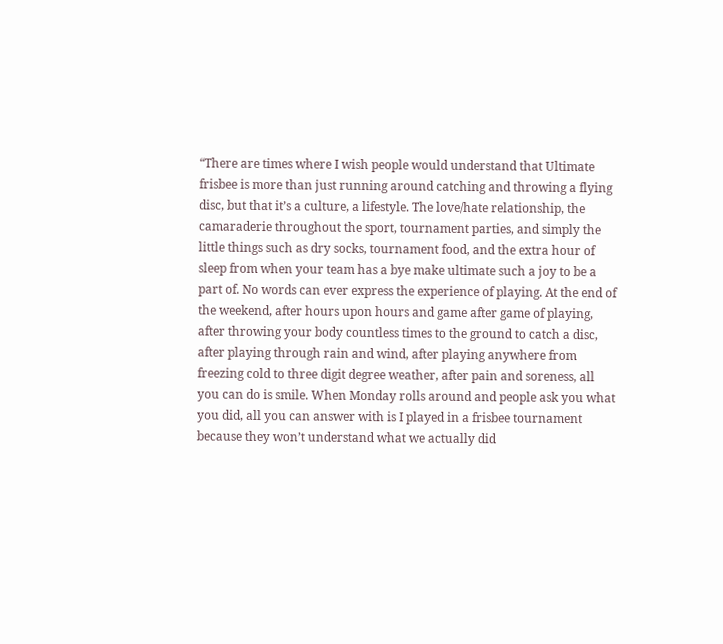“There are times where I wish people would understand that Ultimate frisbee is more than just running around catching and throwing a flying disc, but that it’s a culture, a lifestyle. The love/hate relationship, the camaraderie throughout the sport, tournament parties, and simply the little things such as dry socks, tournament food, and the extra hour of sleep from when your team has a bye make ultimate such a joy to be a part of. No words can ever express the experience of playing. At the end of the weekend, after hours upon hours and game after game of playing, after throwing your body countless times to the ground to catch a disc, after playing through rain and wind, after playing anywhere from freezing cold to three digit degree weather, after pain and soreness, all you can do is smile. When Monday rolls around and people ask you what you did, all you can answer with is I played in a frisbee tournament because they won’t understand what we actually did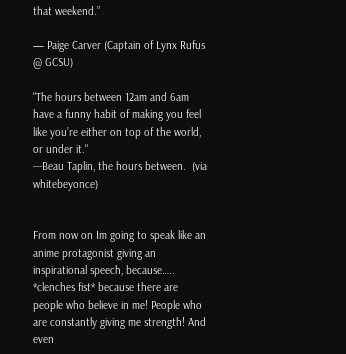that weekend.”

— Paige Carver (Captain of Lynx Rufus @ GCSU)

"The hours between 12am and 6am
have a funny habit of making you feel
like you’re either on top of the world,
or under it."
---Beau Taplin, the hours between.  (via whitebeyonce)


From now on Im going to speak like an anime protagonist giving an inspirational speech, because….. *clenches fist* because there are people who believe in me! People who are constantly giving me strength! And even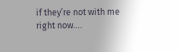if they’re not with me right now….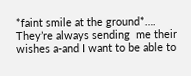*faint smile at the ground*…. They’re always sending  me their wishes a-and I want to be able to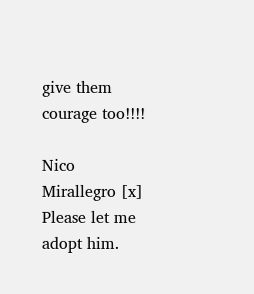give them courage too!!!!

Nico Mirallegro [x] Please let me adopt him.